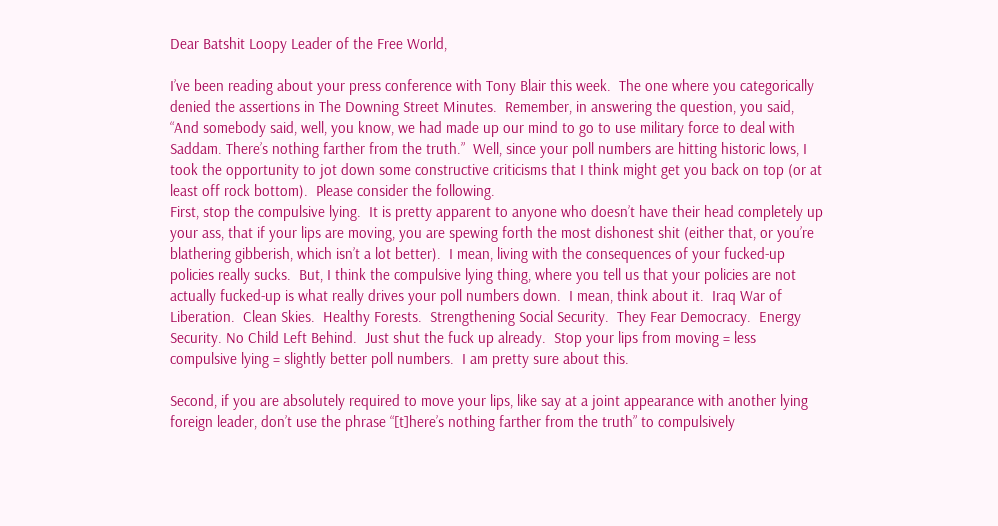Dear Batshit Loopy Leader of the Free World,

I’ve been reading about your press conference with Tony Blair this week.  The one where you categorically denied the assertions in The Downing Street Minutes.  Remember, in answering the question, you said, “And somebody said, well, you know, we had made up our mind to go to use military force to deal with Saddam. There’s nothing farther from the truth.”  Well, since your poll numbers are hitting historic lows, I took the opportunity to jot down some constructive criticisms that I think might get you back on top (or at least off rock bottom).  Please consider the following.
First, stop the compulsive lying.  It is pretty apparent to anyone who doesn’t have their head completely up your ass, that if your lips are moving, you are spewing forth the most dishonest shit (either that, or you’re blathering gibberish, which isn’t a lot better).  I mean, living with the consequences of your fucked-up policies really sucks.  But, I think the compulsive lying thing, where you tell us that your policies are not actually fucked-up is what really drives your poll numbers down.  I mean, think about it.  Iraq War of Liberation.  Clean Skies.  Healthy Forests.  Strengthening Social Security.  They Fear Democracy.  Energy Security. No Child Left Behind.  Just shut the fuck up already.  Stop your lips from moving = less compulsive lying = slightly better poll numbers.  I am pretty sure about this.

Second, if you are absolutely required to move your lips, like say at a joint appearance with another lying foreign leader, don’t use the phrase “[t]here’s nothing farther from the truth” to compulsively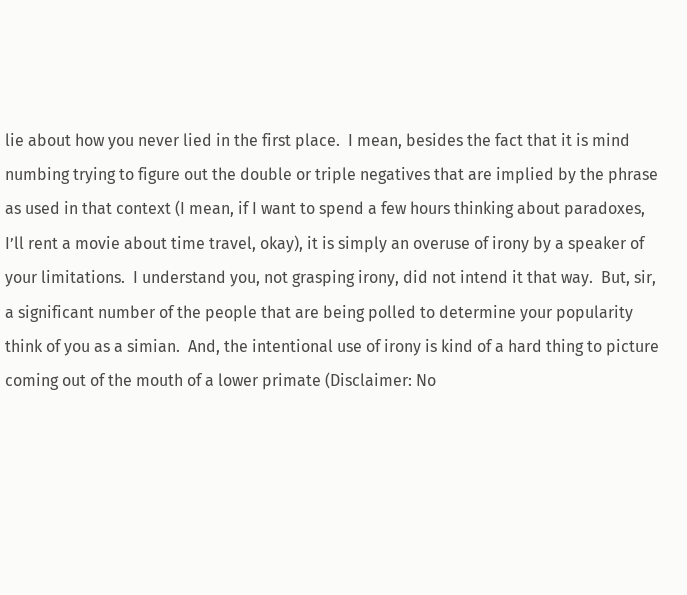lie about how you never lied in the first place.  I mean, besides the fact that it is mind numbing trying to figure out the double or triple negatives that are implied by the phrase as used in that context (I mean, if I want to spend a few hours thinking about paradoxes, I’ll rent a movie about time travel, okay), it is simply an overuse of irony by a speaker of your limitations.  I understand you, not grasping irony, did not intend it that way.  But, sir, a significant number of the people that are being polled to determine your popularity think of you as a simian.  And, the intentional use of irony is kind of a hard thing to picture coming out of the mouth of a lower primate (Disclaimer: No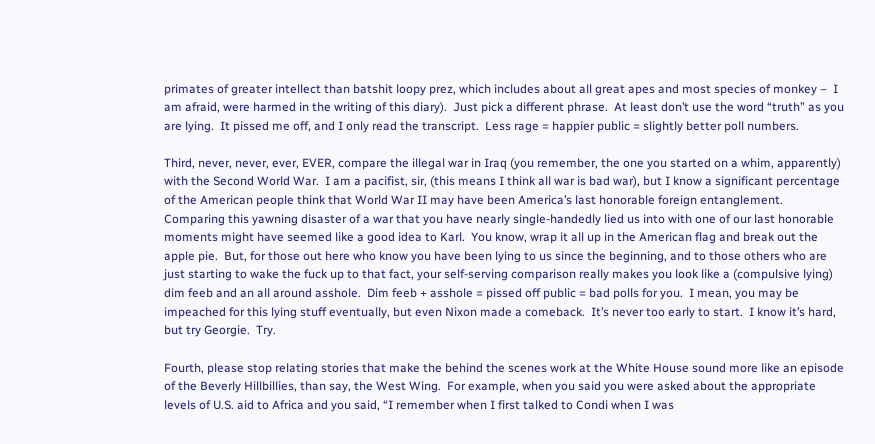primates of greater intellect than batshit loopy prez, which includes about all great apes and most species of monkey –  I am afraid, were harmed in the writing of this diary).  Just pick a different phrase.  At least don’t use the word “truth” as you are lying.  It pissed me off, and I only read the transcript.  Less rage = happier public = slightly better poll numbers.

Third, never, never, ever, EVER, compare the illegal war in Iraq (you remember, the one you started on a whim, apparently) with the Second World War.  I am a pacifist, sir, (this means I think all war is bad war), but I know a significant percentage of the American people think that World War II may have been America’s last honorable foreign entanglement.  Comparing this yawning disaster of a war that you have nearly single-handedly lied us into with one of our last honorable moments might have seemed like a good idea to Karl.  You know, wrap it all up in the American flag and break out the apple pie.  But, for those out here who know you have been lying to us since the beginning, and to those others who are just starting to wake the fuck up to that fact, your self-serving comparison really makes you look like a (compulsive lying) dim feeb and an all around asshole.  Dim feeb + asshole = pissed off public = bad polls for you.  I mean, you may be impeached for this lying stuff eventually, but even Nixon made a comeback.  It’s never too early to start.  I know it’s hard, but try Georgie.  Try.

Fourth, please stop relating stories that make the behind the scenes work at the White House sound more like an episode of the Beverly Hillbillies, than say, the West Wing.  For example, when you said you were asked about the appropriate levels of U.S. aid to Africa and you said, “I remember when I first talked to Condi when I was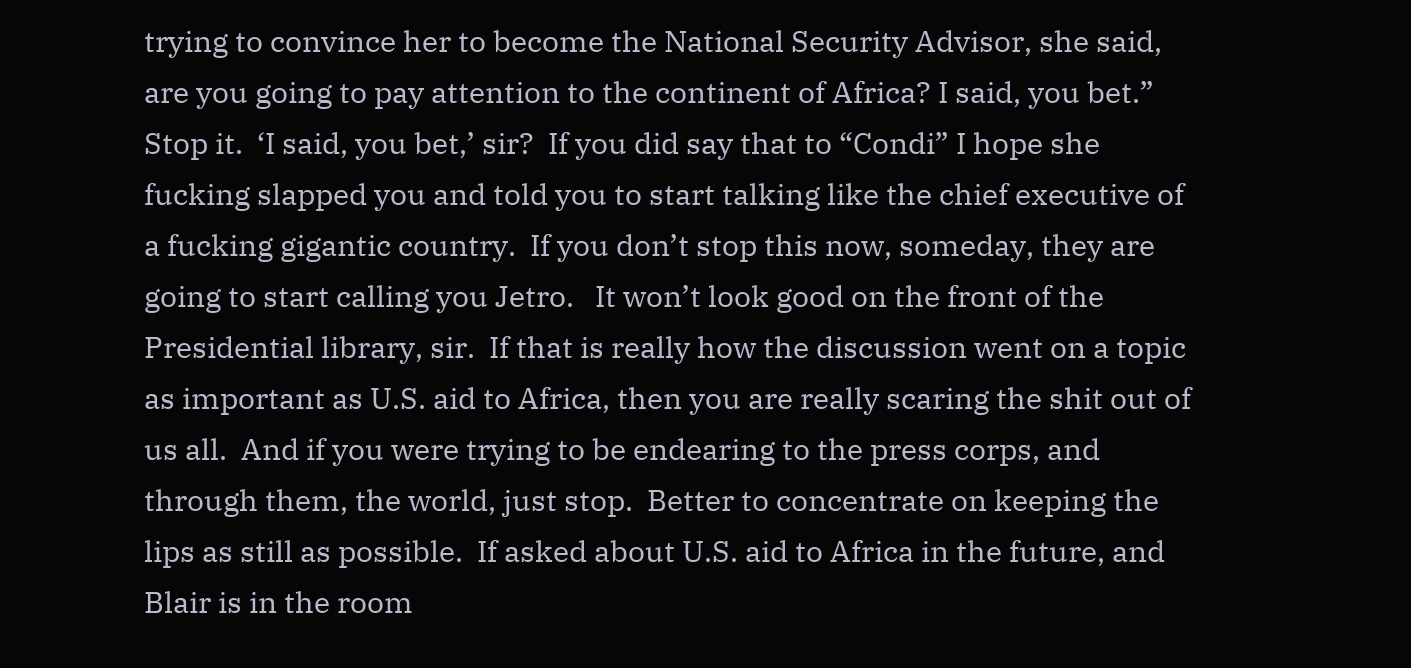trying to convince her to become the National Security Advisor, she said, are you going to pay attention to the continent of Africa? I said, you bet.”  Stop it.  ‘I said, you bet,’ sir?  If you did say that to “Condi” I hope she fucking slapped you and told you to start talking like the chief executive of a fucking gigantic country.  If you don’t stop this now, someday, they are going to start calling you Jetro.   It won’t look good on the front of the Presidential library, sir.  If that is really how the discussion went on a topic as important as U.S. aid to Africa, then you are really scaring the shit out of us all.  And if you were trying to be endearing to the press corps, and through them, the world, just stop.  Better to concentrate on keeping the lips as still as possible.  If asked about U.S. aid to Africa in the future, and Blair is in the room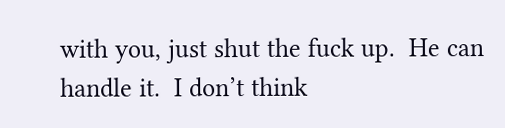with you, just shut the fuck up.  He can handle it.  I don’t think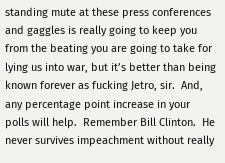standing mute at these press conferences and gaggles is really going to keep you from the beating you are going to take for lying us into war, but it’s better than being known forever as fucking Jetro, sir.  And, any percentage point increase in your polls will help.  Remember Bill Clinton.  He never survives impeachment without really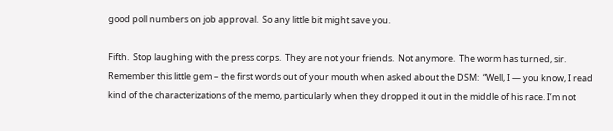good poll numbers on job approval.  So any little bit might save you.

Fifth.  Stop laughing with the press corps.  They are not your friends.  Not anymore.  The worm has turned, sir.  Remember this little gem – the first words out of your mouth when asked about the DSM:  “Well, I — you know, I read kind of the characterizations of the memo, particularly when they dropped it out in the middle of his race. I’m not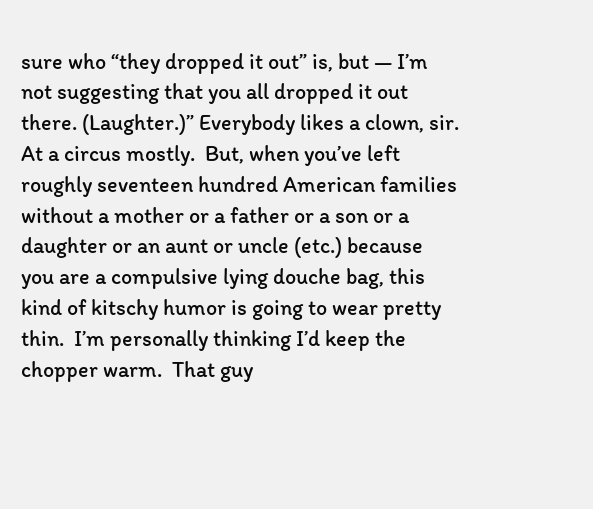sure who “they dropped it out” is, but — I’m not suggesting that you all dropped it out there. (Laughter.)” Everybody likes a clown, sir.  At a circus mostly.  But, when you’ve left roughly seventeen hundred American families without a mother or a father or a son or a daughter or an aunt or uncle (etc.) because you are a compulsive lying douche bag, this kind of kitschy humor is going to wear pretty thin.  I’m personally thinking I’d keep the chopper warm.  That guy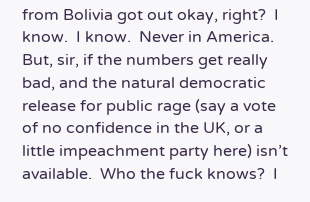from Bolivia got out okay, right?  I know.  I know.  Never in America.  But, sir, if the numbers get really bad, and the natural democratic release for public rage (say a vote of no confidence in the UK, or a little impeachment party here) isn’t available.  Who the fuck knows?  I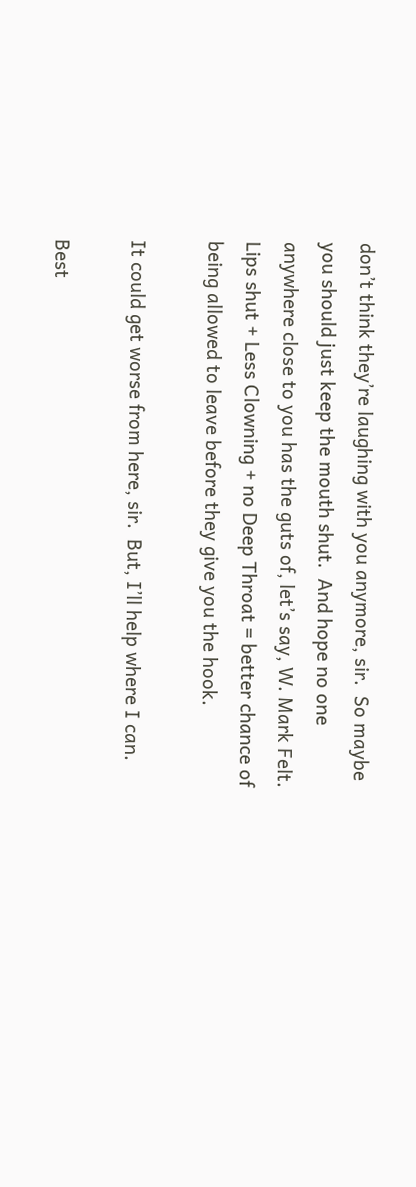don’t think they’re laughing with you anymore, sir.  So maybe you should just keep the mouth shut.  And hope no one anywhere close to you has the guts of, let’s say, W. Mark Felt.  Lips shut + Less Clowning + no Deep Throat = better chance of being allowed to leave before they give you the hook.

It could get worse from here, sir.  But, I’ll help where I can.

Best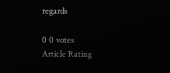regards

0 0 votes
Article Rating